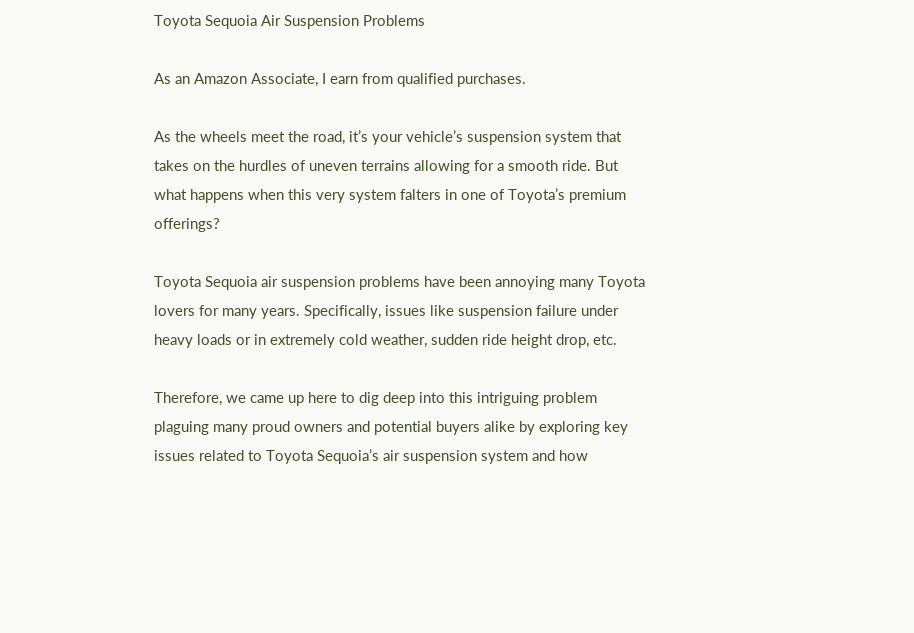Toyota Sequoia Air Suspension Problems

As an Amazon Associate, I earn from qualified purchases.

As the wheels meet the road, it’s your vehicle’s suspension system that takes on the hurdles of uneven terrains allowing for a smooth ride. But what happens when this very system falters in one of Toyota’s premium offerings?

Toyota Sequoia air suspension problems have been annoying many Toyota lovers for many years. Specifically, issues like suspension failure under heavy loads or in extremely cold weather, sudden ride height drop, etc.

Therefore, we came up here to dig deep into this intriguing problem plaguing many proud owners and potential buyers alike by exploring key issues related to Toyota Sequoia’s air suspension system and how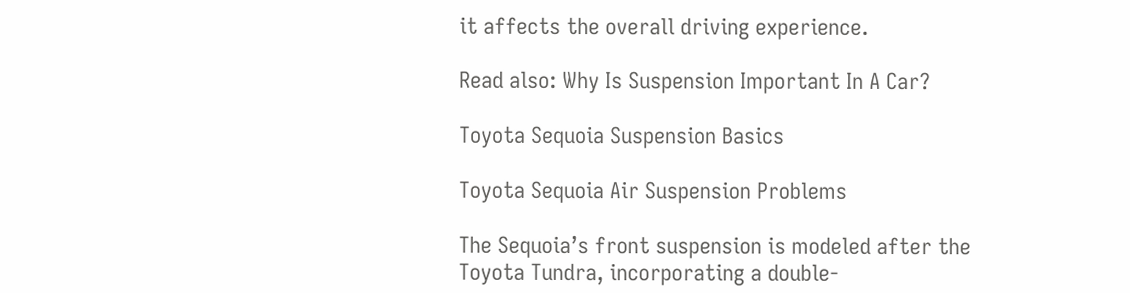it affects the overall driving experience.

Read also: Why Is Suspension Important In A Car?

Toyota Sequoia Suspension Basics

Toyota Sequoia Air Suspension Problems

The Sequoia’s front suspension is modeled after the Toyota Tundra, incorporating a double-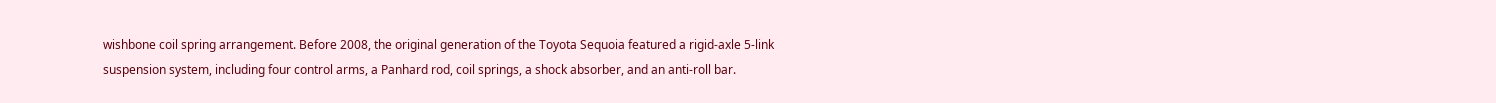wishbone coil spring arrangement. Before 2008, the original generation of the Toyota Sequoia featured a rigid-axle 5-link suspension system, including four control arms, a Panhard rod, coil springs, a shock absorber, and an anti-roll bar.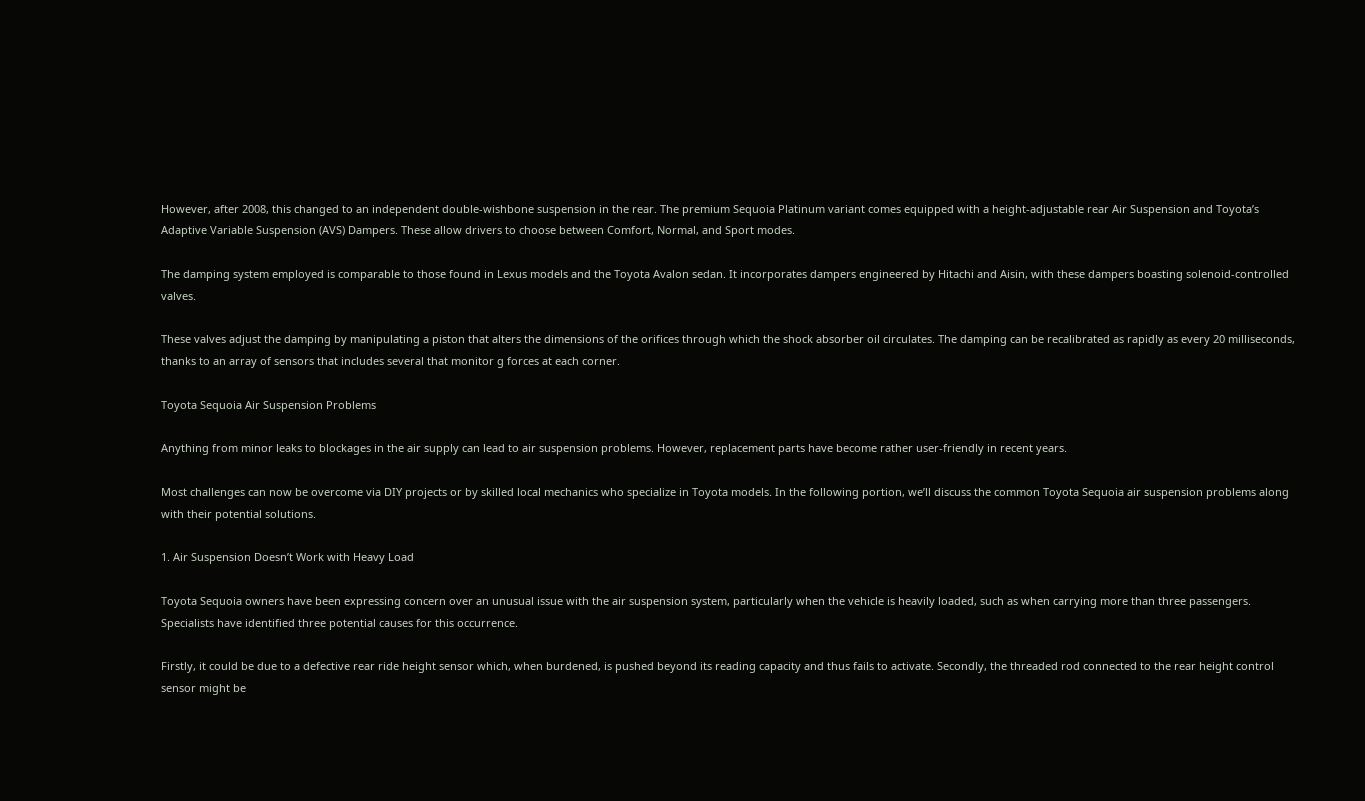However, after 2008, this changed to an independent double-wishbone suspension in the rear. The premium Sequoia Platinum variant comes equipped with a height-adjustable rear Air Suspension and Toyota’s Adaptive Variable Suspension (AVS) Dampers. These allow drivers to choose between Comfort, Normal, and Sport modes.

The damping system employed is comparable to those found in Lexus models and the Toyota Avalon sedan. It incorporates dampers engineered by Hitachi and Aisin, with these dampers boasting solenoid-controlled valves.

These valves adjust the damping by manipulating a piston that alters the dimensions of the orifices through which the shock absorber oil circulates. The damping can be recalibrated as rapidly as every 20 milliseconds, thanks to an array of sensors that includes several that monitor g forces at each corner.

Toyota Sequoia Air Suspension Problems

Anything from minor leaks to blockages in the air supply can lead to air suspension problems. However, replacement parts have become rather user-friendly in recent years.

Most challenges can now be overcome via DIY projects or by skilled local mechanics who specialize in Toyota models. In the following portion, we’ll discuss the common Toyota Sequoia air suspension problems along with their potential solutions.

1. Air Suspension Doesn’t Work with Heavy Load

Toyota Sequoia owners have been expressing concern over an unusual issue with the air suspension system, particularly when the vehicle is heavily loaded, such as when carrying more than three passengers. Specialists have identified three potential causes for this occurrence.

Firstly, it could be due to a defective rear ride height sensor which, when burdened, is pushed beyond its reading capacity and thus fails to activate. Secondly, the threaded rod connected to the rear height control sensor might be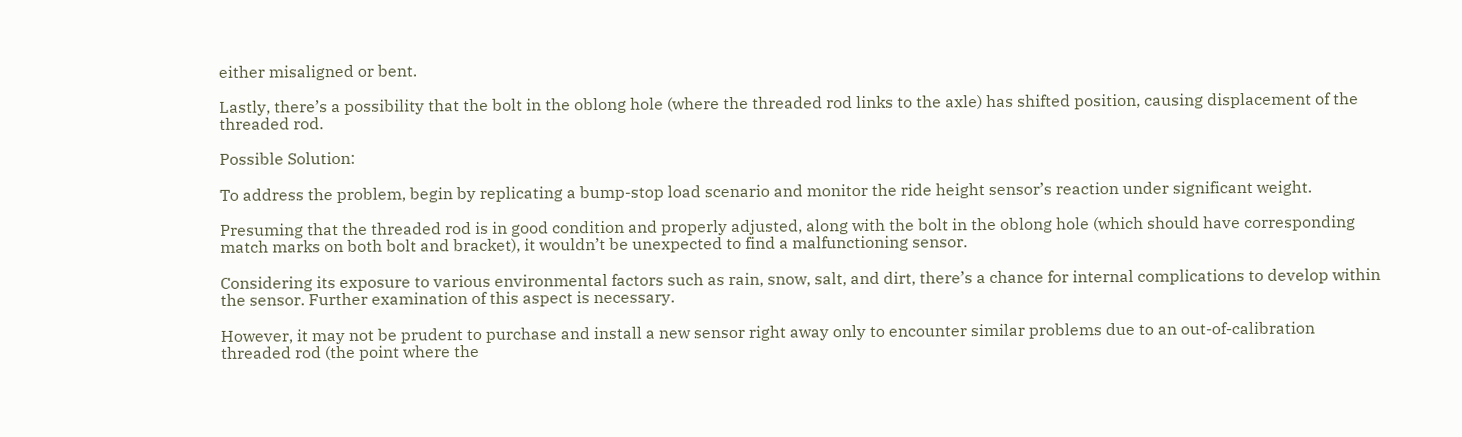either misaligned or bent.

Lastly, there’s a possibility that the bolt in the oblong hole (where the threaded rod links to the axle) has shifted position, causing displacement of the threaded rod.

Possible Solution:

To address the problem, begin by replicating a bump-stop load scenario and monitor the ride height sensor’s reaction under significant weight.

Presuming that the threaded rod is in good condition and properly adjusted, along with the bolt in the oblong hole (which should have corresponding match marks on both bolt and bracket), it wouldn’t be unexpected to find a malfunctioning sensor.

Considering its exposure to various environmental factors such as rain, snow, salt, and dirt, there’s a chance for internal complications to develop within the sensor. Further examination of this aspect is necessary.

However, it may not be prudent to purchase and install a new sensor right away only to encounter similar problems due to an out-of-calibration threaded rod (the point where the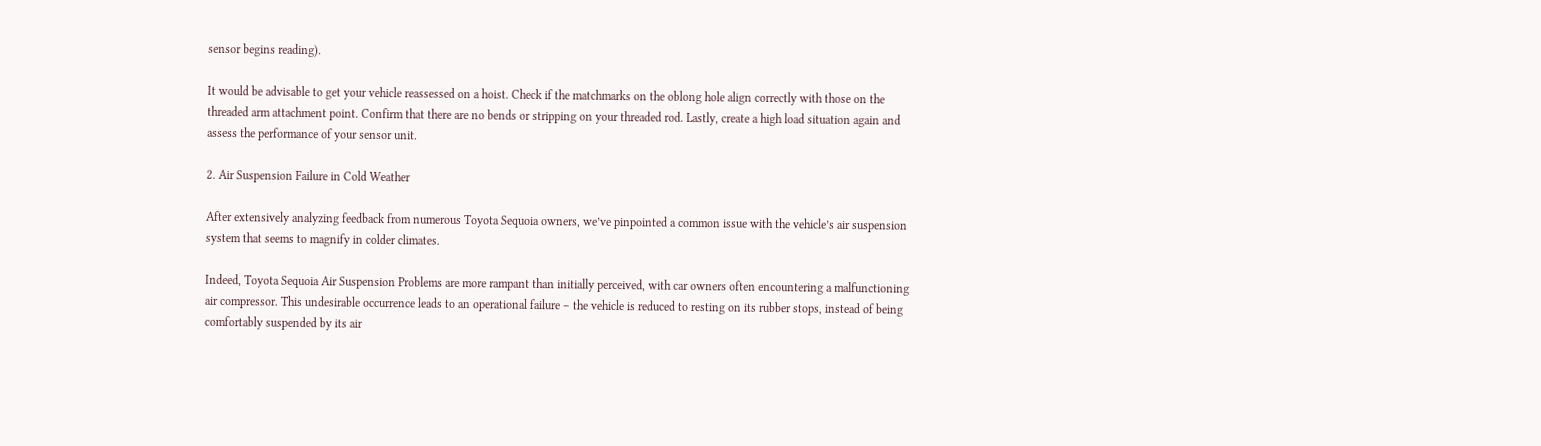sensor begins reading).

It would be advisable to get your vehicle reassessed on a hoist. Check if the matchmarks on the oblong hole align correctly with those on the threaded arm attachment point. Confirm that there are no bends or stripping on your threaded rod. Lastly, create a high load situation again and assess the performance of your sensor unit.

2. Air Suspension Failure in Cold Weather

After extensively analyzing feedback from numerous Toyota Sequoia owners, we’ve pinpointed a common issue with the vehicle’s air suspension system that seems to magnify in colder climates.

Indeed, Toyota Sequoia Air Suspension Problems are more rampant than initially perceived, with car owners often encountering a malfunctioning air compressor. This undesirable occurrence leads to an operational failure – the vehicle is reduced to resting on its rubber stops, instead of being comfortably suspended by its air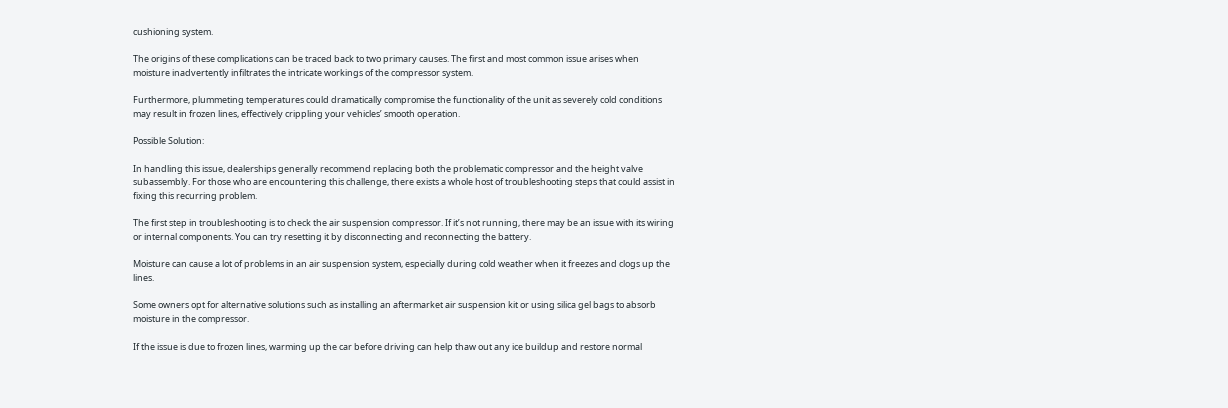cushioning system.

The origins of these complications can be traced back to two primary causes. The first and most common issue arises when moisture inadvertently infiltrates the intricate workings of the compressor system.

Furthermore, plummeting temperatures could dramatically compromise the functionality of the unit as severely cold conditions may result in frozen lines, effectively crippling your vehicles’ smooth operation.

Possible Solution:

In handling this issue, dealerships generally recommend replacing both the problematic compressor and the height valve subassembly. For those who are encountering this challenge, there exists a whole host of troubleshooting steps that could assist in fixing this recurring problem.

The first step in troubleshooting is to check the air suspension compressor. If it’s not running, there may be an issue with its wiring or internal components. You can try resetting it by disconnecting and reconnecting the battery.

Moisture can cause a lot of problems in an air suspension system, especially during cold weather when it freezes and clogs up the lines.

Some owners opt for alternative solutions such as installing an aftermarket air suspension kit or using silica gel bags to absorb moisture in the compressor.

If the issue is due to frozen lines, warming up the car before driving can help thaw out any ice buildup and restore normal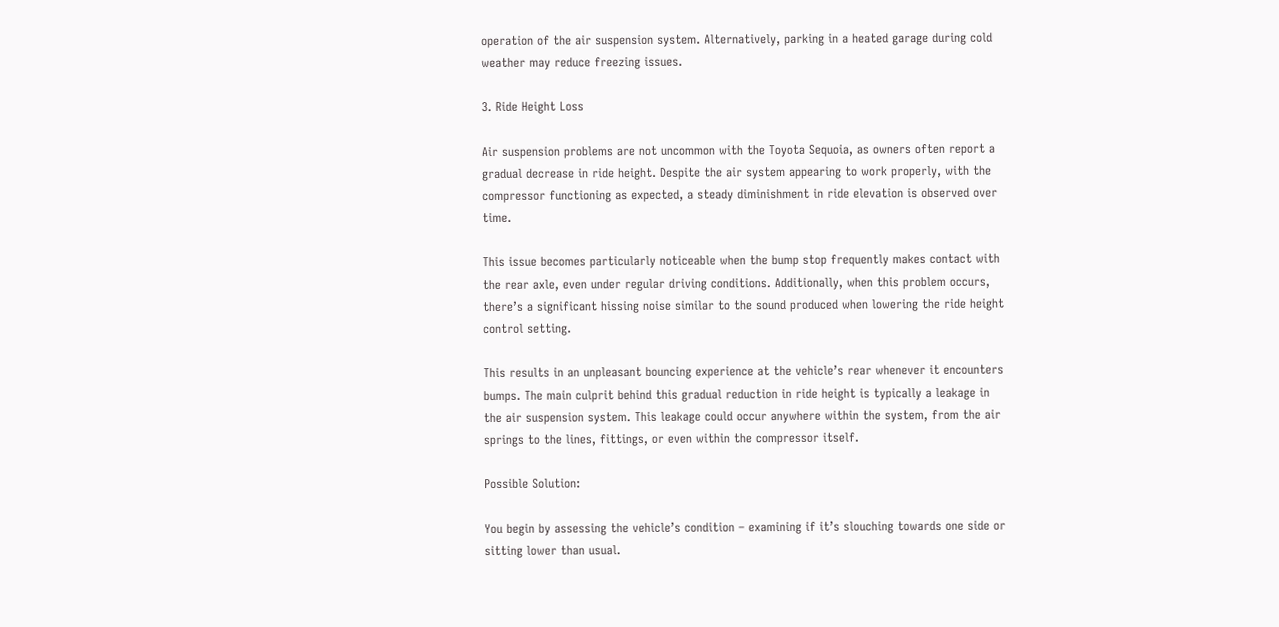operation of the air suspension system. Alternatively, parking in a heated garage during cold weather may reduce freezing issues.

3. Ride Height Loss

Air suspension problems are not uncommon with the Toyota Sequoia, as owners often report a gradual decrease in ride height. Despite the air system appearing to work properly, with the compressor functioning as expected, a steady diminishment in ride elevation is observed over time.

This issue becomes particularly noticeable when the bump stop frequently makes contact with the rear axle, even under regular driving conditions. Additionally, when this problem occurs, there’s a significant hissing noise similar to the sound produced when lowering the ride height control setting.

This results in an unpleasant bouncing experience at the vehicle’s rear whenever it encounters bumps. The main culprit behind this gradual reduction in ride height is typically a leakage in the air suspension system. This leakage could occur anywhere within the system, from the air springs to the lines, fittings, or even within the compressor itself.

Possible Solution:

You begin by assessing the vehicle’s condition – examining if it’s slouching towards one side or sitting lower than usual.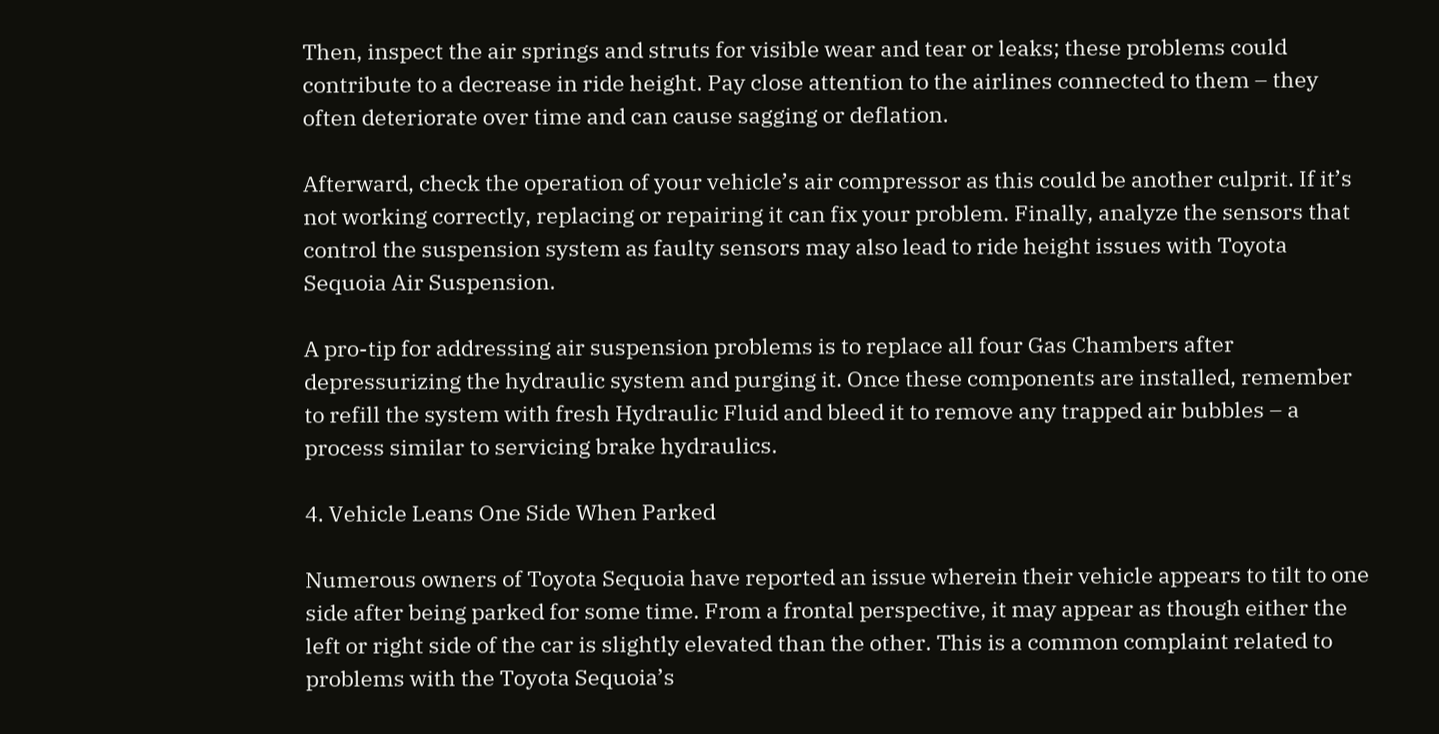Then, inspect the air springs and struts for visible wear and tear or leaks; these problems could contribute to a decrease in ride height. Pay close attention to the airlines connected to them – they often deteriorate over time and can cause sagging or deflation.

Afterward, check the operation of your vehicle’s air compressor as this could be another culprit. If it’s not working correctly, replacing or repairing it can fix your problem. Finally, analyze the sensors that control the suspension system as faulty sensors may also lead to ride height issues with Toyota Sequoia Air Suspension.

A pro-tip for addressing air suspension problems is to replace all four Gas Chambers after depressurizing the hydraulic system and purging it. Once these components are installed, remember to refill the system with fresh Hydraulic Fluid and bleed it to remove any trapped air bubbles – a process similar to servicing brake hydraulics.

4. Vehicle Leans One Side When Parked

Numerous owners of Toyota Sequoia have reported an issue wherein their vehicle appears to tilt to one side after being parked for some time. From a frontal perspective, it may appear as though either the left or right side of the car is slightly elevated than the other. This is a common complaint related to problems with the Toyota Sequoia’s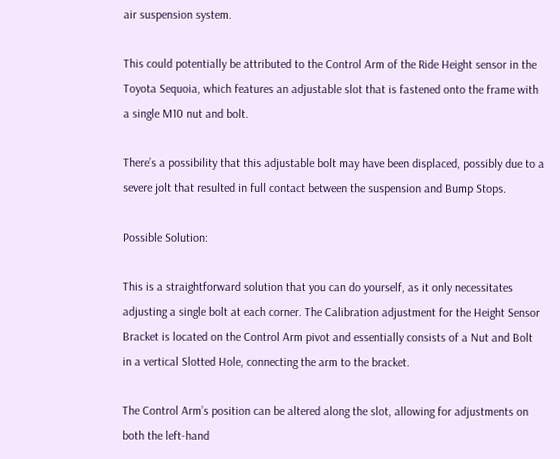air suspension system.

This could potentially be attributed to the Control Arm of the Ride Height sensor in the Toyota Sequoia, which features an adjustable slot that is fastened onto the frame with a single M10 nut and bolt.

There’s a possibility that this adjustable bolt may have been displaced, possibly due to a severe jolt that resulted in full contact between the suspension and Bump Stops.

Possible Solution:

This is a straightforward solution that you can do yourself, as it only necessitates adjusting a single bolt at each corner. The Calibration adjustment for the Height Sensor Bracket is located on the Control Arm pivot and essentially consists of a Nut and Bolt in a vertical Slotted Hole, connecting the arm to the bracket.

The Control Arm’s position can be altered along the slot, allowing for adjustments on both the left-hand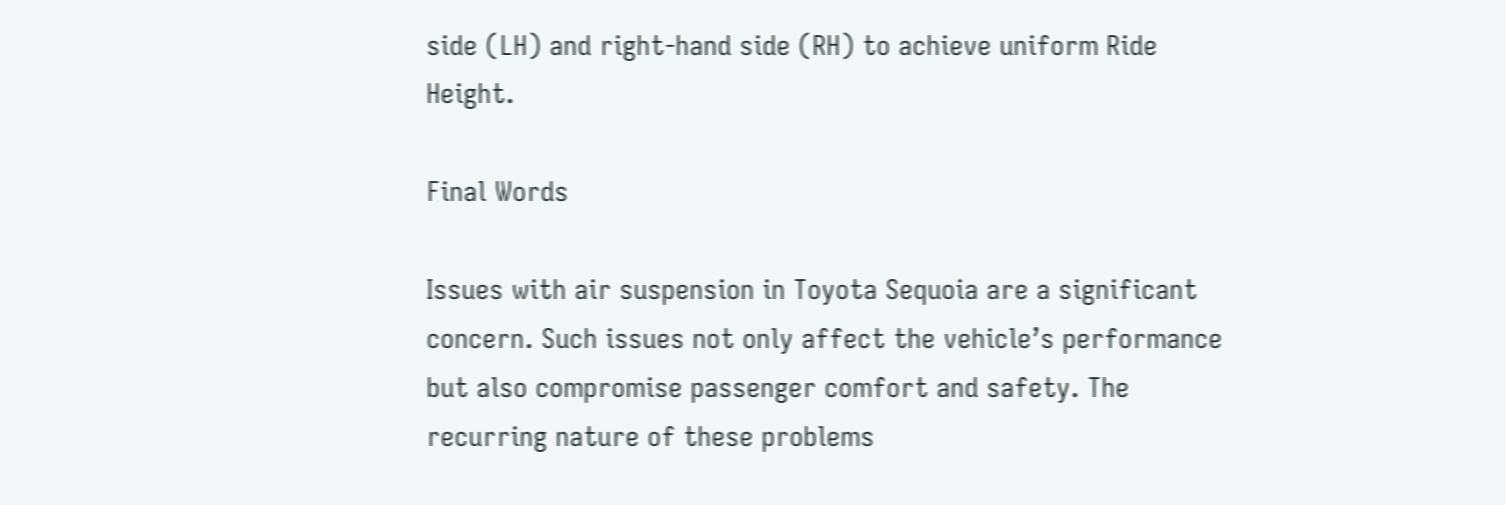side (LH) and right-hand side (RH) to achieve uniform Ride Height.

Final Words

Issues with air suspension in Toyota Sequoia are a significant concern. Such issues not only affect the vehicle’s performance but also compromise passenger comfort and safety. The recurring nature of these problems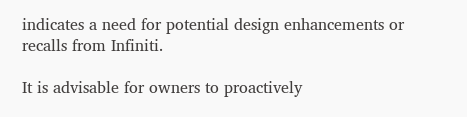indicates a need for potential design enhancements or recalls from Infiniti.

It is advisable for owners to proactively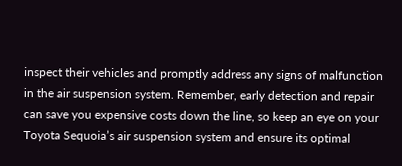inspect their vehicles and promptly address any signs of malfunction in the air suspension system. Remember, early detection and repair can save you expensive costs down the line, so keep an eye on your Toyota Sequoia’s air suspension system and ensure its optimal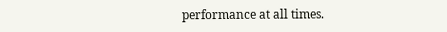performance at all times.